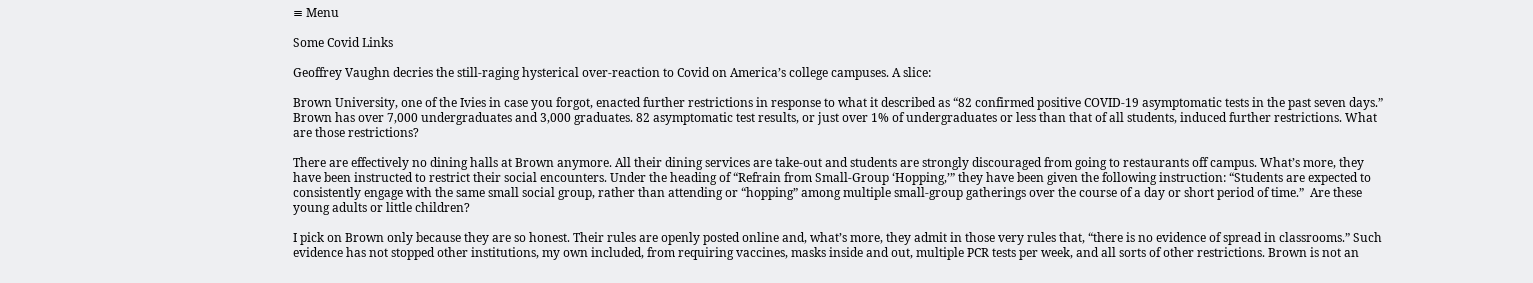≡ Menu

Some Covid Links

Geoffrey Vaughn decries the still-raging hysterical over-reaction to Covid on America’s college campuses. A slice:

Brown University, one of the Ivies in case you forgot, enacted further restrictions in response to what it described as “82 confirmed positive COVID-19 asymptomatic tests in the past seven days.” Brown has over 7,000 undergraduates and 3,000 graduates. 82 asymptomatic test results, or just over 1% of undergraduates or less than that of all students, induced further restrictions. What are those restrictions?

There are effectively no dining halls at Brown anymore. All their dining services are take-out and students are strongly discouraged from going to restaurants off campus. What’s more, they have been instructed to restrict their social encounters. Under the heading of “Refrain from Small-Group ‘Hopping,’” they have been given the following instruction: “Students are expected to consistently engage with the same small social group, rather than attending or “hopping” among multiple small-group gatherings over the course of a day or short period of time.”  Are these young adults or little children?

I pick on Brown only because they are so honest. Their rules are openly posted online and, what’s more, they admit in those very rules that, “there is no evidence of spread in classrooms.” Such evidence has not stopped other institutions, my own included, from requiring vaccines, masks inside and out, multiple PCR tests per week, and all sorts of other restrictions. Brown is not an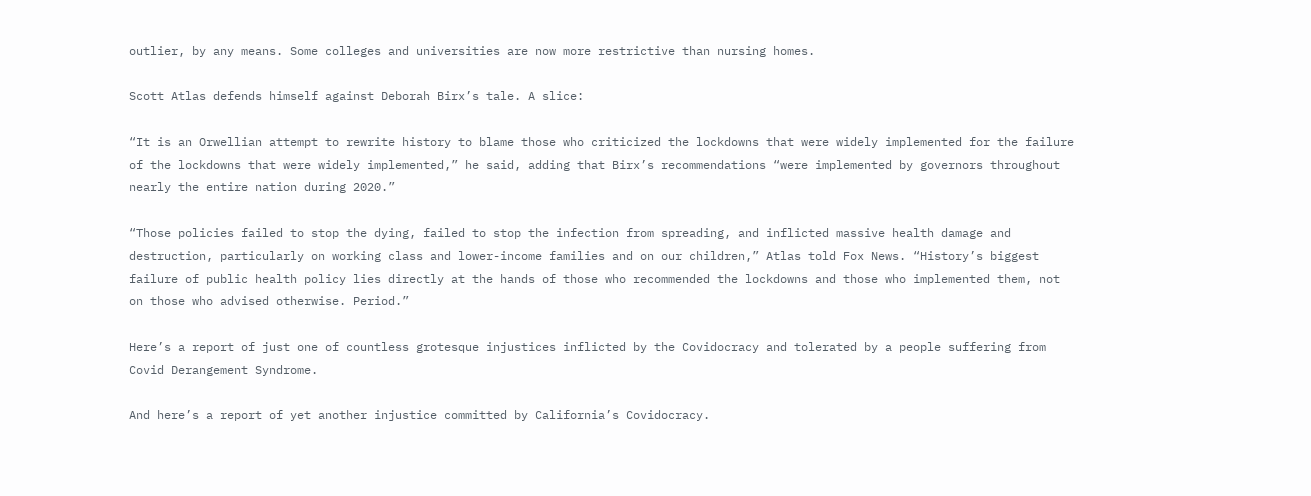outlier, by any means. Some colleges and universities are now more restrictive than nursing homes.

Scott Atlas defends himself against Deborah Birx’s tale. A slice:

“It is an Orwellian attempt to rewrite history to blame those who criticized the lockdowns that were widely implemented for the failure of the lockdowns that were widely implemented,” he said, adding that Birx’s recommendations “were implemented by governors throughout nearly the entire nation during 2020.”

“Those policies failed to stop the dying, failed to stop the infection from spreading, and inflicted massive health damage and destruction, particularly on working class and lower-income families and on our children,” Atlas told Fox News. “History’s biggest failure of public health policy lies directly at the hands of those who recommended the lockdowns and those who implemented them, not on those who advised otherwise. Period.”

Here’s a report of just one of countless grotesque injustices inflicted by the Covidocracy and tolerated by a people suffering from Covid Derangement Syndrome.

And here’s a report of yet another injustice committed by California’s Covidocracy.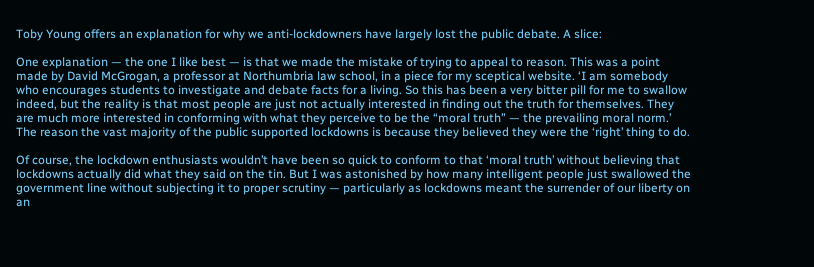Toby Young offers an explanation for why we anti-lockdowners have largely lost the public debate. A slice:

One explanation — the one I like best — is that we made the mistake of trying to appeal to reason. This was a point made by David McGrogan, a professor at Northumbria law school, in a piece for my sceptical website. ‘I am somebody who encourages students to investigate and debate facts for a living. So this has been a very bitter pill for me to swallow indeed, but the reality is that most people are just not actually interested in finding out the truth for themselves. They are much more interested in conforming with what they perceive to be the “moral truth” — the prevailing moral norm.’ The reason the vast majority of the public supported lockdowns is because they believed they were the ‘right’ thing to do.

Of course, the lockdown enthusiasts wouldn’t have been so quick to conform to that ‘moral truth’ without believing that lockdowns actually did what they said on the tin. But I was astonished by how many intelligent people just swallowed the government line without subjecting it to proper scrutiny — particularly as lockdowns meant the surrender of our liberty on an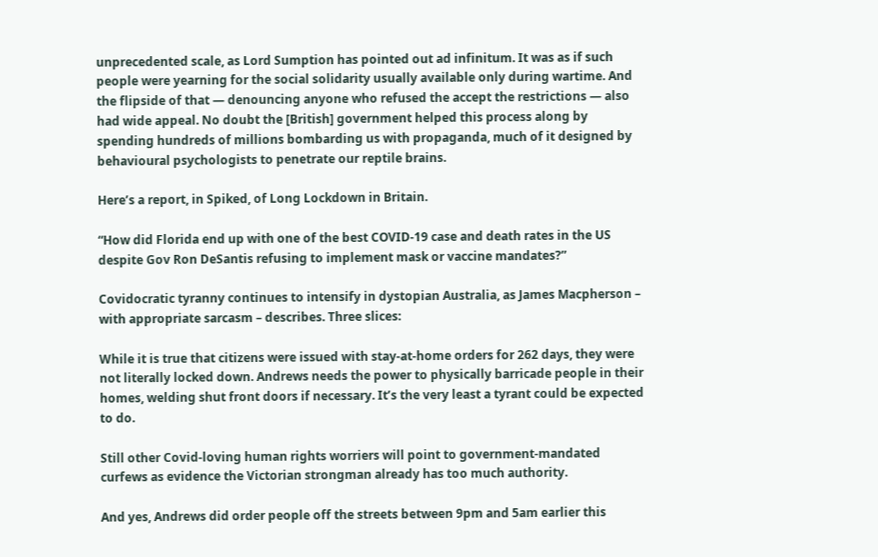unprecedented scale, as Lord Sumption has pointed out ad infinitum. It was as if such people were yearning for the social solidarity usually available only during wartime. And the flipside of that — denouncing anyone who refused the accept the restrictions — also had wide appeal. No doubt the [British] government helped this process along by spending hundreds of millions bombarding us with propaganda, much of it designed by behavioural psychologists to penetrate our reptile brains.

Here’s a report, in Spiked, of Long Lockdown in Britain.

“How did Florida end up with one of the best COVID-19 case and death rates in the US despite Gov Ron DeSantis refusing to implement mask or vaccine mandates?”

Covidocratic tyranny continues to intensify in dystopian Australia, as James Macpherson – with appropriate sarcasm – describes. Three slices:

While it is true that citizens were issued with stay-at-home orders for 262 days, they were not literally locked down. Andrews needs the power to physically barricade people in their homes, welding shut front doors if necessary. It’s the very least a tyrant could be expected to do.

Still other Covid-loving human rights worriers will point to government-mandated curfews as evidence the Victorian strongman already has too much authority.

And yes, Andrews did order people off the streets between 9pm and 5am earlier this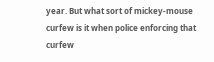year. But what sort of mickey-mouse curfew is it when police enforcing that curfew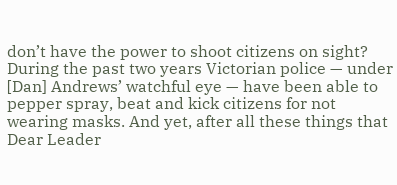don’t have the power to shoot citizens on sight?
During the past two years Victorian police — under [Dan] Andrews’ watchful eye — have been able to pepper spray, beat and kick citizens for not wearing masks. And yet, after all these things that Dear Leader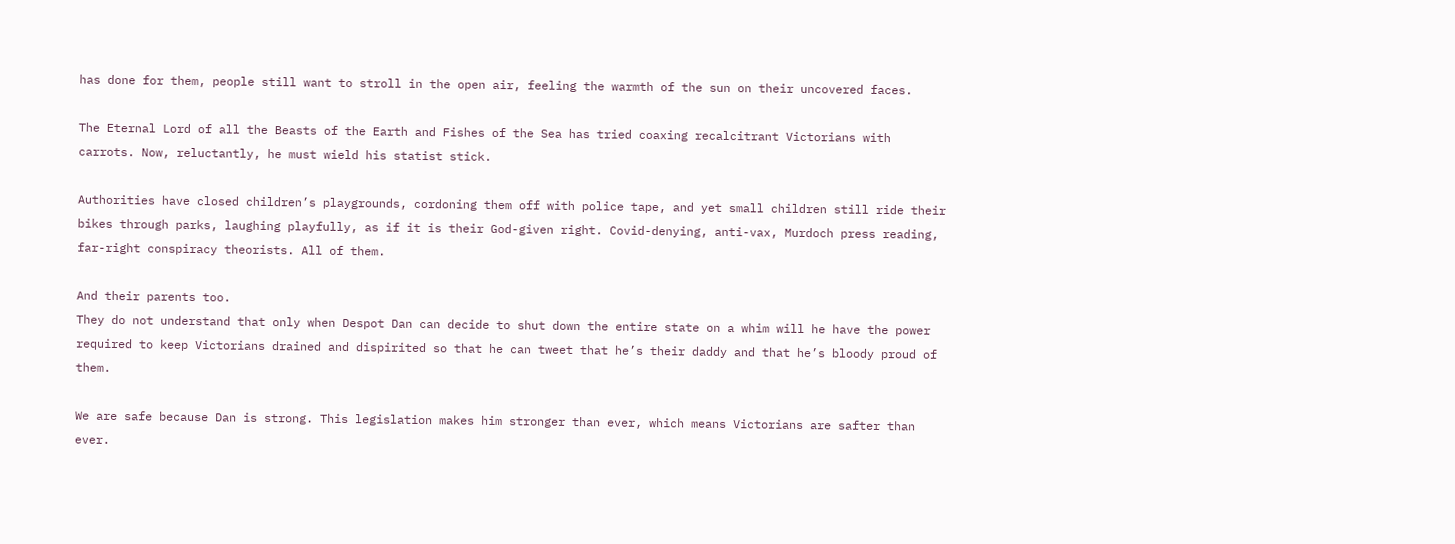has done for them, people still want to stroll in the open air, feeling the warmth of the sun on their uncovered faces.

The Eternal Lord of all the Beasts of the Earth and Fishes of the Sea has tried coaxing recalcitrant Victorians with carrots. Now, reluctantly, he must wield his statist stick.

Authorities have closed children’s playgrounds, cordoning them off with police tape, and yet small children still ride their bikes through parks, laughing playfully, as if it is their God-given right. Covid-denying, anti-vax, Murdoch press reading, far-right conspiracy theorists. All of them.

And their parents too.
They do not understand that only when Despot Dan can decide to shut down the entire state on a whim will he have the power required to keep Victorians drained and dispirited so that he can tweet that he’s their daddy and that he’s bloody proud of them.

We are safe because Dan is strong. This legislation makes him stronger than ever, which means Victorians are safter than ever.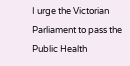I urge the Victorian Parliament to pass the Public Health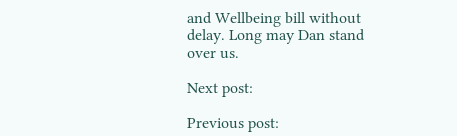and Wellbeing bill without delay. Long may Dan stand over us.

Next post:

Previous post: